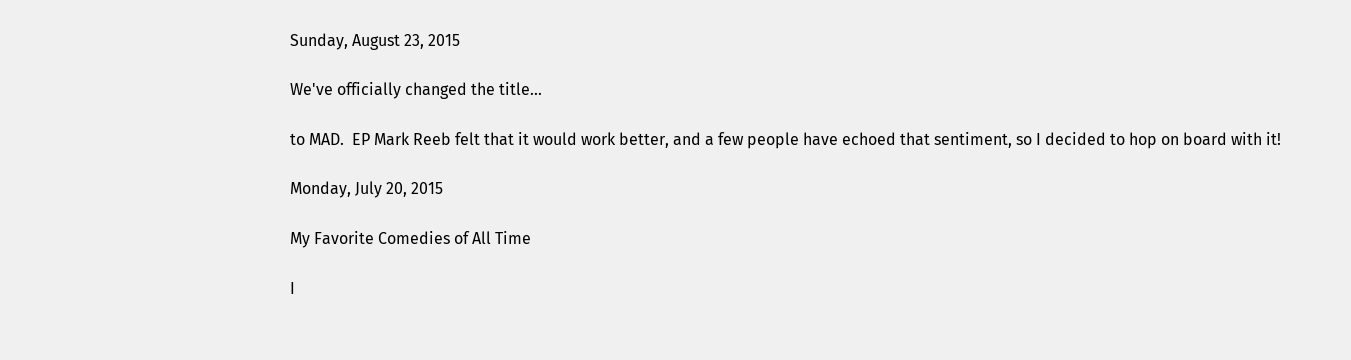Sunday, August 23, 2015

We've officially changed the title...

to MAD.  EP Mark Reeb felt that it would work better, and a few people have echoed that sentiment, so I decided to hop on board with it!

Monday, July 20, 2015

My Favorite Comedies of All Time

I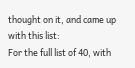thought on it, and came up with this list:
For the full list of 40, with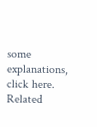some explanations, click here.
Related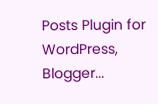Posts Plugin for WordPress, Blogger...